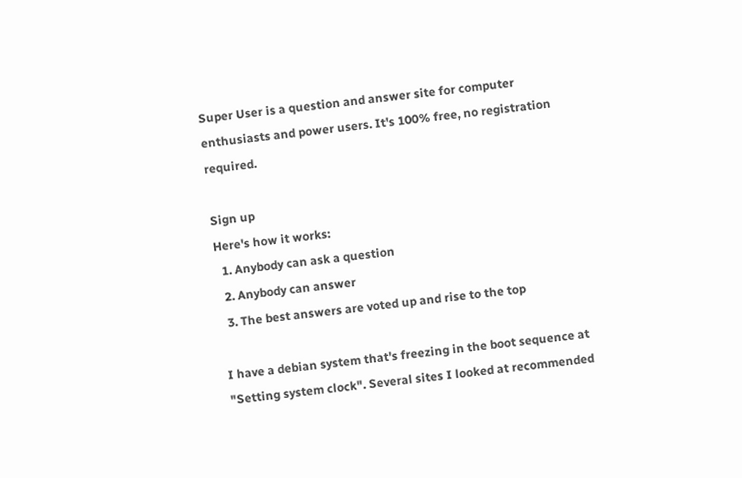Super User is a question and answer site for computer enthusiasts and power users. It's 100% free, no registration required.

Sign up
Here's how it works:
  1. Anybody can ask a question
  2. Anybody can answer
  3. The best answers are voted up and rise to the top

I have a debian system that's freezing in the boot sequence at "Setting system clock". Several sites I looked at recommended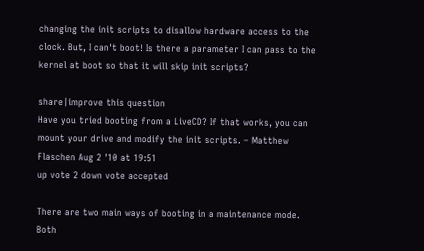changing the init scripts to disallow hardware access to the clock. But, I can't boot! Is there a parameter I can pass to the kernel at boot so that it will skip init scripts?

share|improve this question
Have you tried booting from a LiveCD? If that works, you can mount your drive and modify the init scripts. – Matthew Flaschen Aug 2 '10 at 19:51
up vote 2 down vote accepted

There are two main ways of booting in a maintenance mode. Both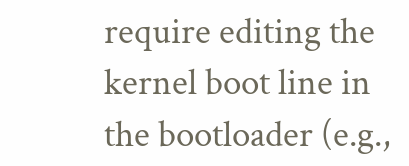require editing the kernel boot line in the bootloader (e.g.,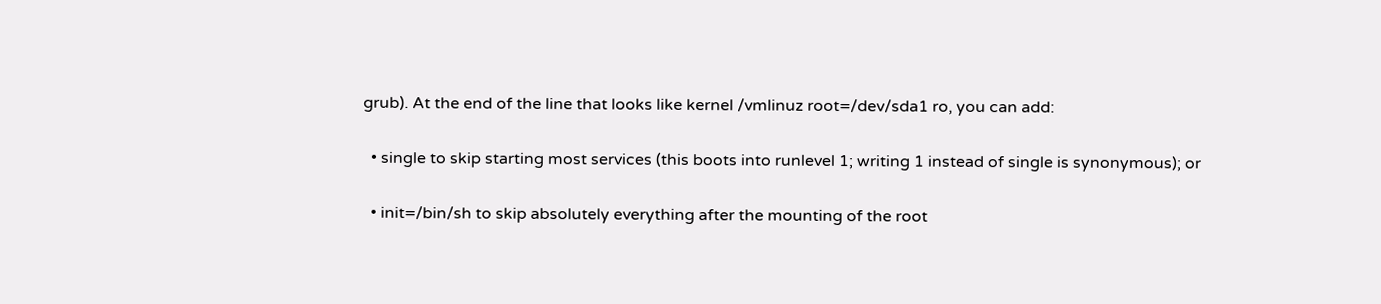grub). At the end of the line that looks like kernel /vmlinuz root=/dev/sda1 ro, you can add:

  • single to skip starting most services (this boots into runlevel 1; writing 1 instead of single is synonymous); or

  • init=/bin/sh to skip absolutely everything after the mounting of the root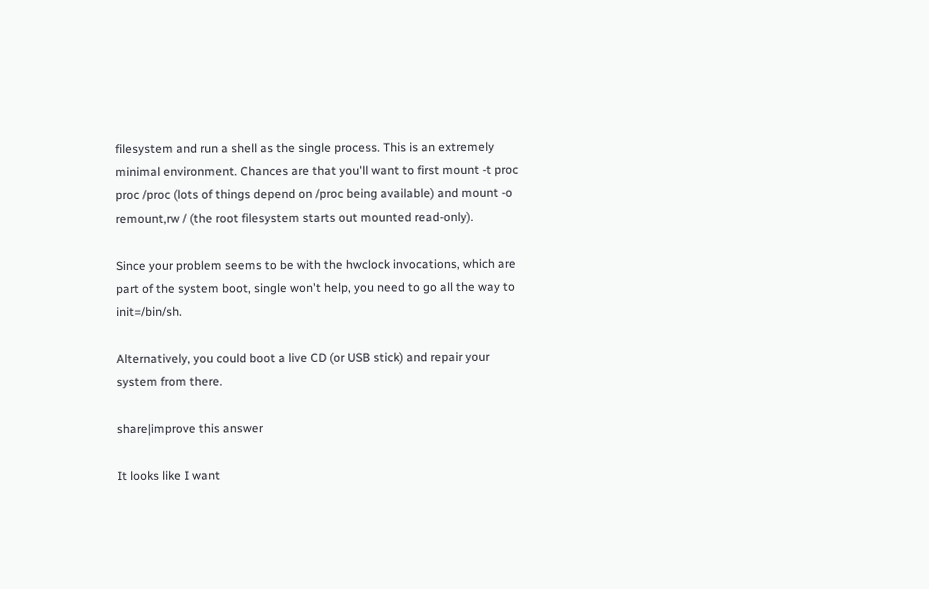filesystem and run a shell as the single process. This is an extremely minimal environment. Chances are that you'll want to first mount -t proc proc /proc (lots of things depend on /proc being available) and mount -o remount,rw / (the root filesystem starts out mounted read-only).

Since your problem seems to be with the hwclock invocations, which are part of the system boot, single won't help, you need to go all the way to init=/bin/sh.

Alternatively, you could boot a live CD (or USB stick) and repair your system from there.

share|improve this answer

It looks like I want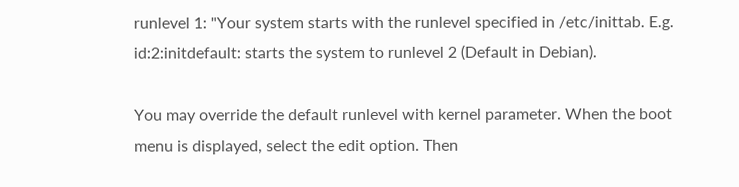runlevel 1: "Your system starts with the runlevel specified in /etc/inittab. E.g. id:2:initdefault: starts the system to runlevel 2 (Default in Debian).

You may override the default runlevel with kernel parameter. When the boot menu is displayed, select the edit option. Then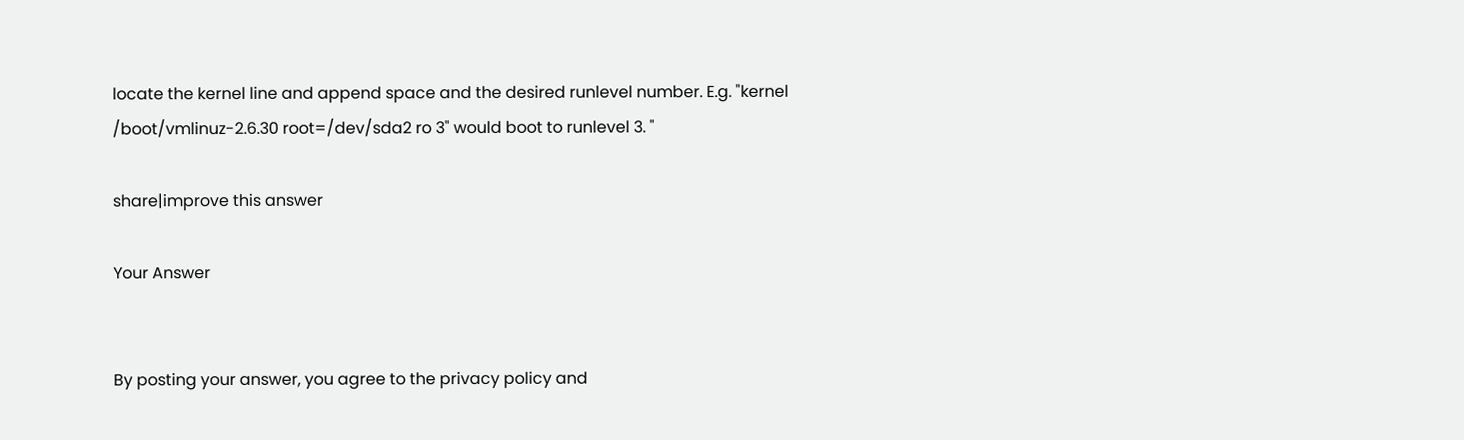locate the kernel line and append space and the desired runlevel number. E.g. "kernel /boot/vmlinuz-2.6.30 root=/dev/sda2 ro 3" would boot to runlevel 3. "

share|improve this answer

Your Answer


By posting your answer, you agree to the privacy policy and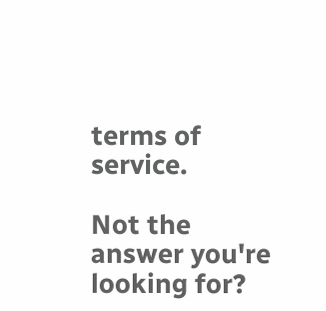terms of service.

Not the answer you're looking for?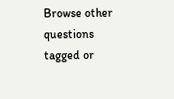Browse other questions tagged or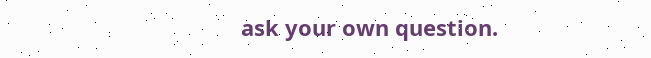ask your own question.